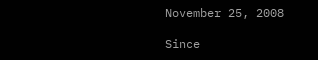November 25, 2008

Since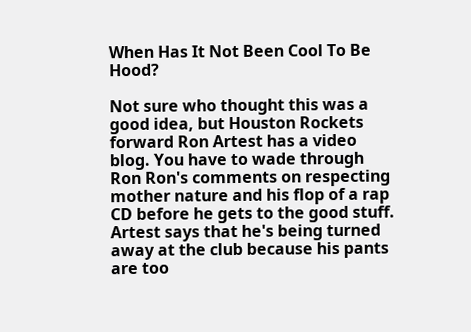When Has It Not Been Cool To Be Hood?

Not sure who thought this was a good idea, but Houston Rockets forward Ron Artest has a video blog. You have to wade through Ron Ron's comments on respecting mother nature and his flop of a rap CD before he gets to the good stuff. Artest says that he's being turned away at the club because his pants are too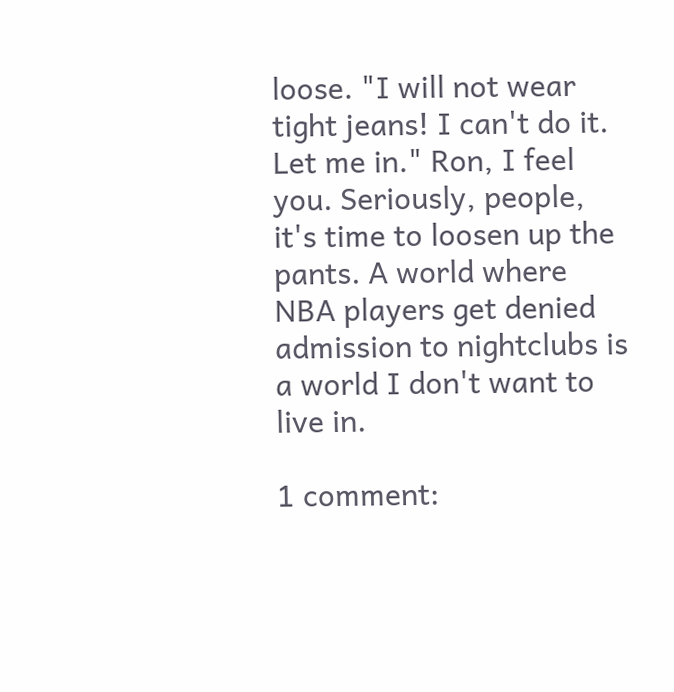loose. "I will not wear tight jeans! I can't do it. Let me in." Ron, I feel you. Seriously, people, it's time to loosen up the pants. A world where NBA players get denied admission to nightclubs is a world I don't want to live in.

1 comment: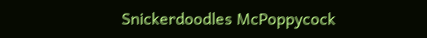Snickerdoodles McPoppycock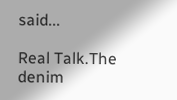said...

Real Talk.The denim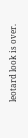leotard look is over.